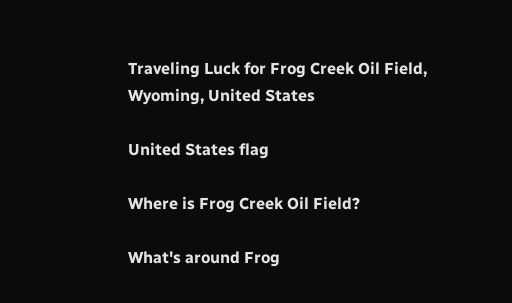Traveling Luck for Frog Creek Oil Field, Wyoming, United States

United States flag

Where is Frog Creek Oil Field?

What's around Frog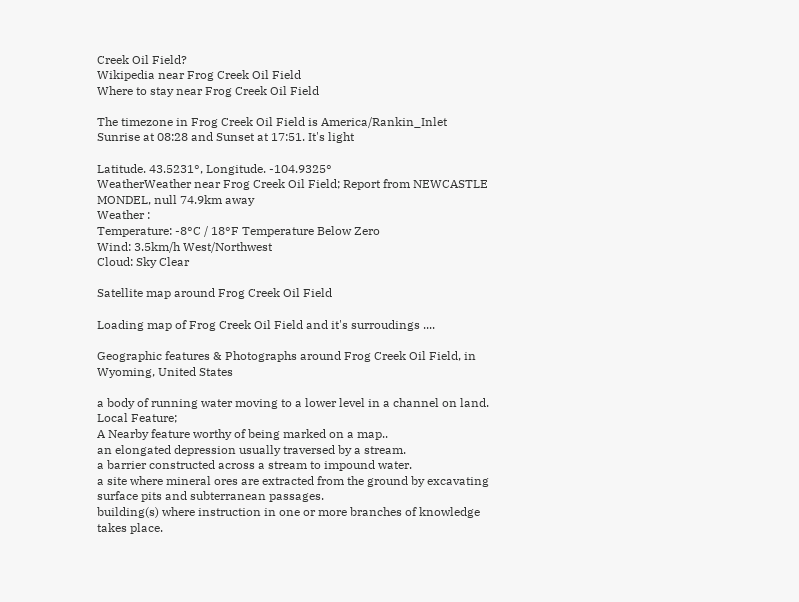Creek Oil Field?
Wikipedia near Frog Creek Oil Field
Where to stay near Frog Creek Oil Field

The timezone in Frog Creek Oil Field is America/Rankin_Inlet
Sunrise at 08:28 and Sunset at 17:51. It's light

Latitude. 43.5231°, Longitude. -104.9325°
WeatherWeather near Frog Creek Oil Field; Report from NEWCASTLE MONDEL, null 74.9km away
Weather :
Temperature: -8°C / 18°F Temperature Below Zero
Wind: 3.5km/h West/Northwest
Cloud: Sky Clear

Satellite map around Frog Creek Oil Field

Loading map of Frog Creek Oil Field and it's surroudings ....

Geographic features & Photographs around Frog Creek Oil Field, in Wyoming, United States

a body of running water moving to a lower level in a channel on land.
Local Feature;
A Nearby feature worthy of being marked on a map..
an elongated depression usually traversed by a stream.
a barrier constructed across a stream to impound water.
a site where mineral ores are extracted from the ground by excavating surface pits and subterranean passages.
building(s) where instruction in one or more branches of knowledge takes place.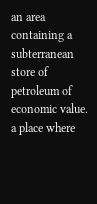an area containing a subterranean store of petroleum of economic value.
a place where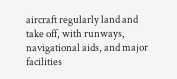aircraft regularly land and take off, with runways, navigational aids, and major facilities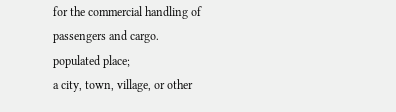for the commercial handling of passengers and cargo.
populated place;
a city, town, village, or other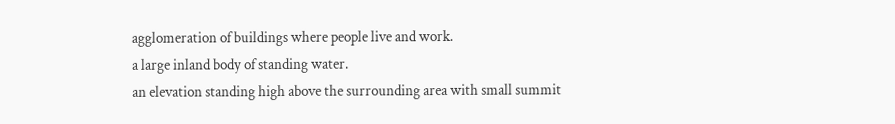agglomeration of buildings where people live and work.
a large inland body of standing water.
an elevation standing high above the surrounding area with small summit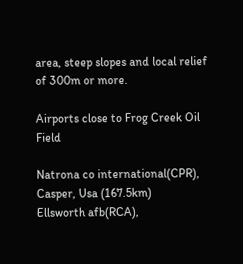area, steep slopes and local relief of 300m or more.

Airports close to Frog Creek Oil Field

Natrona co international(CPR), Casper, Usa (167.5km)
Ellsworth afb(RCA),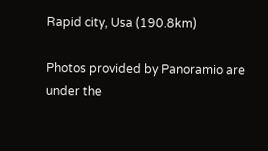Rapid city, Usa (190.8km)

Photos provided by Panoramio are under the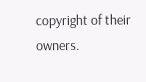copyright of their owners.